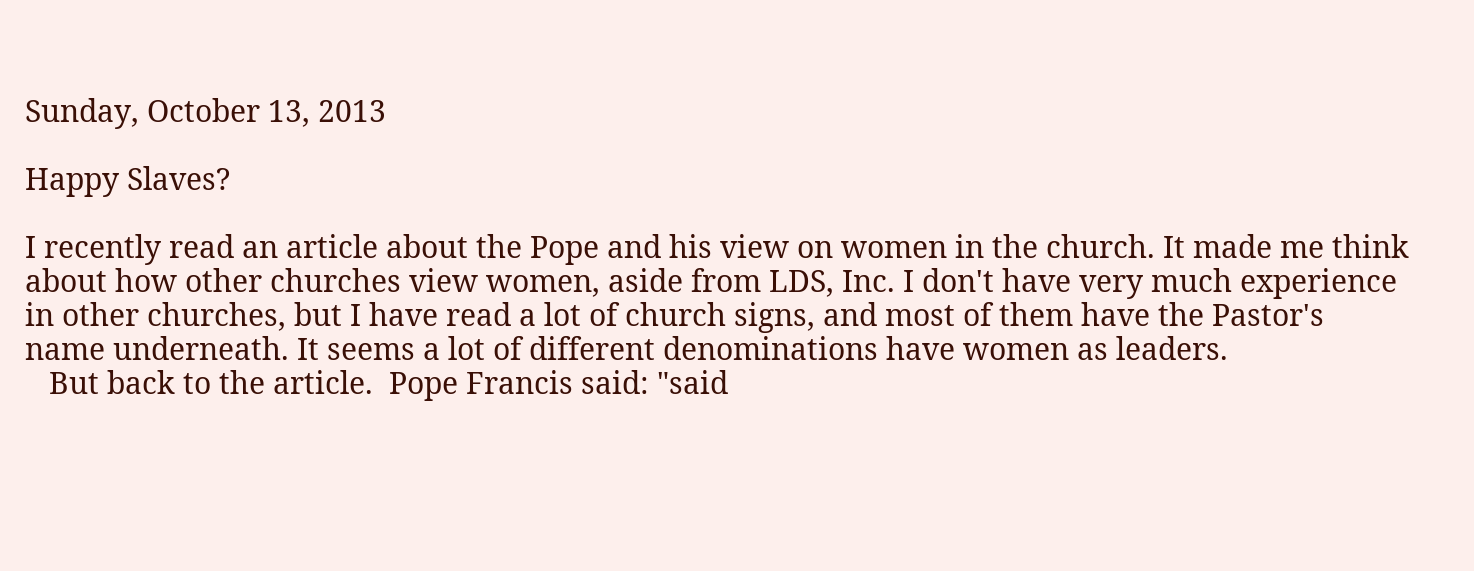Sunday, October 13, 2013

Happy Slaves?

I recently read an article about the Pope and his view on women in the church. It made me think about how other churches view women, aside from LDS, Inc. I don't have very much experience in other churches, but I have read a lot of church signs, and most of them have the Pastor's name underneath. It seems a lot of different denominations have women as leaders.
   But back to the article.  Pope Francis said: "said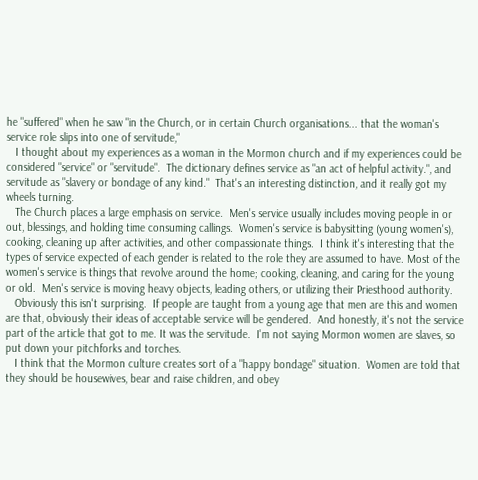he "suffered" when he saw "in the Church, or in certain Church organisations... that the woman's service role slips into one of servitude,"
   I thought about my experiences as a woman in the Mormon church and if my experiences could be considered "service" or "servitude".  The dictionary defines service as "an act of helpful activity.", and servitude as "slavery or bondage of any kind."  That's an interesting distinction, and it really got my wheels turning.
   The Church places a large emphasis on service.  Men's service usually includes moving people in or out, blessings, and holding time consuming callings.  Women's service is babysitting (young women's), cooking, cleaning up after activities, and other compassionate things.  I think it's interesting that the types of service expected of each gender is related to the role they are assumed to have. Most of the women's service is things that revolve around the home; cooking, cleaning, and caring for the young or old.  Men's service is moving heavy objects, leading others, or utilizing their Priesthood authority.
   Obviously this isn't surprising.  If people are taught from a young age that men are this and women are that, obviously their ideas of acceptable service will be gendered.  And honestly, it's not the service part of the article that got to me. It was the servitude.  I'm not saying Mormon women are slaves, so put down your pitchforks and torches.
   I think that the Mormon culture creates sort of a "happy bondage" situation.  Women are told that they should be housewives, bear and raise children, and obey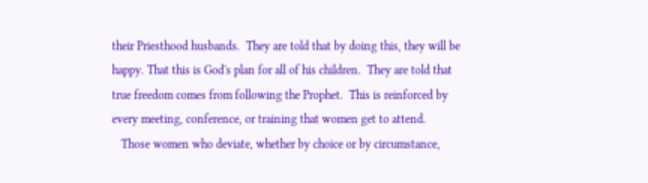their Priesthood husbands.  They are told that by doing this, they will be happy. That this is God's plan for all of his children.  They are told that true freedom comes from following the Prophet.  This is reinforced by every meeting, conference, or training that women get to attend.
   Those women who deviate, whether by choice or by circumstance,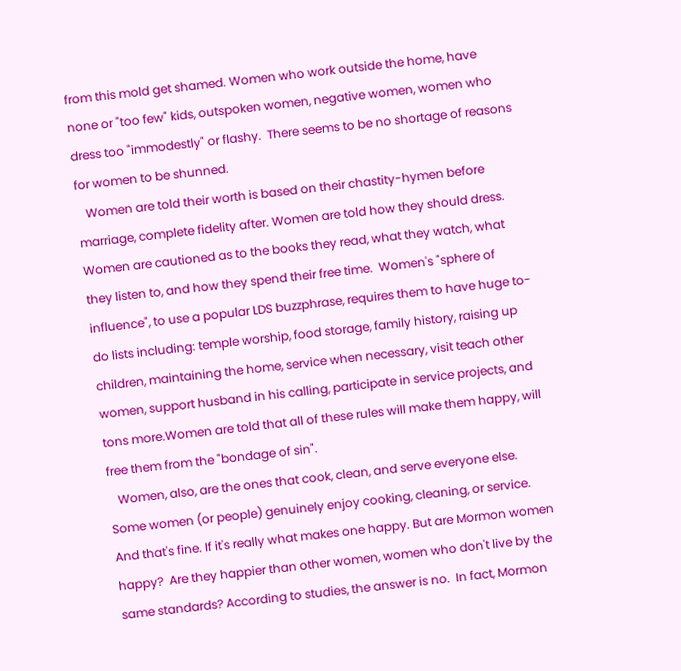from this mold get shamed. Women who work outside the home, have none or "too few" kids, outspoken women, negative women, women who dress too "immodestly" or flashy.  There seems to be no shortage of reasons for women to be shunned.
   Women are told their worth is based on their chastity-hymen before marriage, complete fidelity after. Women are told how they should dress.  Women are cautioned as to the books they read, what they watch, what they listen to, and how they spend their free time.  Women's "sphere of influence", to use a popular LDS buzzphrase, requires them to have huge to-do lists including: temple worship, food storage, family history, raising up children, maintaining the home, service when necessary, visit teach other women, support husband in his calling, participate in service projects, and tons more.Women are told that all of these rules will make them happy, will free them from the "bondage of sin".
   Women, also, are the ones that cook, clean, and serve everyone else. Some women (or people) genuinely enjoy cooking, cleaning, or service.  And that's fine. If it's really what makes one happy. But are Mormon women happy?  Are they happier than other women, women who don't live by the same standards? According to studies, the answer is no.  In fact, Mormon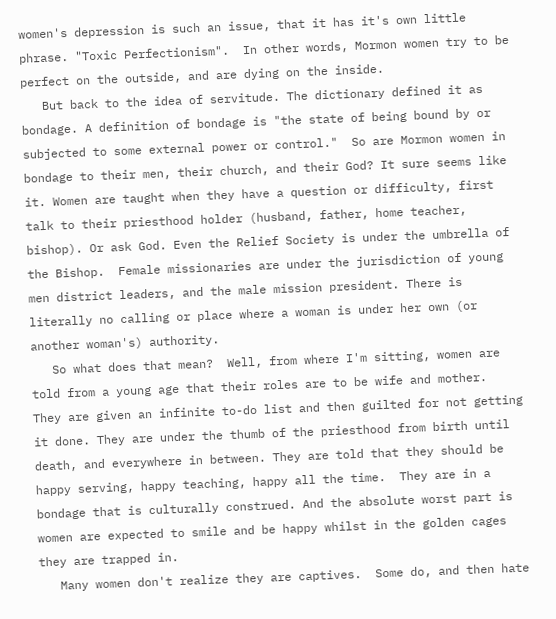women's depression is such an issue, that it has it's own little phrase. "Toxic Perfectionism".  In other words, Mormon women try to be perfect on the outside, and are dying on the inside.
   But back to the idea of servitude. The dictionary defined it as bondage. A definition of bondage is "the state of being bound by or subjected to some external power or control."  So are Mormon women in bondage to their men, their church, and their God? It sure seems like it. Women are taught when they have a question or difficulty, first talk to their priesthood holder (husband, father, home teacher, bishop). Or ask God. Even the Relief Society is under the umbrella of the Bishop.  Female missionaries are under the jurisdiction of young men district leaders, and the male mission president. There is literally no calling or place where a woman is under her own (or another woman's) authority.
   So what does that mean?  Well, from where I'm sitting, women are told from a young age that their roles are to be wife and mother.  They are given an infinite to-do list and then guilted for not getting it done. They are under the thumb of the priesthood from birth until death, and everywhere in between. They are told that they should be happy serving, happy teaching, happy all the time.  They are in a bondage that is culturally construed. And the absolute worst part is women are expected to smile and be happy whilst in the golden cages they are trapped in.
   Many women don't realize they are captives.  Some do, and then hate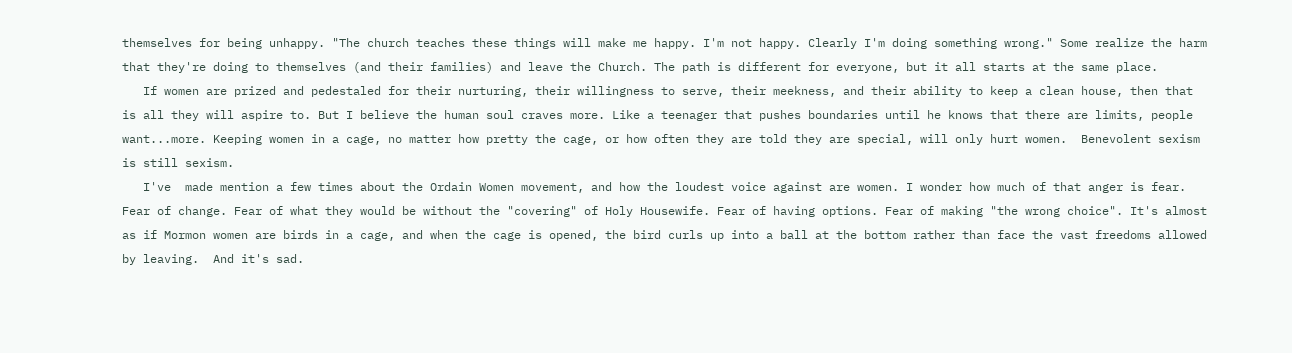themselves for being unhappy. "The church teaches these things will make me happy. I'm not happy. Clearly I'm doing something wrong." Some realize the harm that they're doing to themselves (and their families) and leave the Church. The path is different for everyone, but it all starts at the same place.
   If women are prized and pedestaled for their nurturing, their willingness to serve, their meekness, and their ability to keep a clean house, then that is all they will aspire to. But I believe the human soul craves more. Like a teenager that pushes boundaries until he knows that there are limits, people want...more. Keeping women in a cage, no matter how pretty the cage, or how often they are told they are special, will only hurt women.  Benevolent sexism is still sexism.
   I've  made mention a few times about the Ordain Women movement, and how the loudest voice against are women. I wonder how much of that anger is fear. Fear of change. Fear of what they would be without the "covering" of Holy Housewife. Fear of having options. Fear of making "the wrong choice". It's almost as if Mormon women are birds in a cage, and when the cage is opened, the bird curls up into a ball at the bottom rather than face the vast freedoms allowed by leaving.  And it's sad.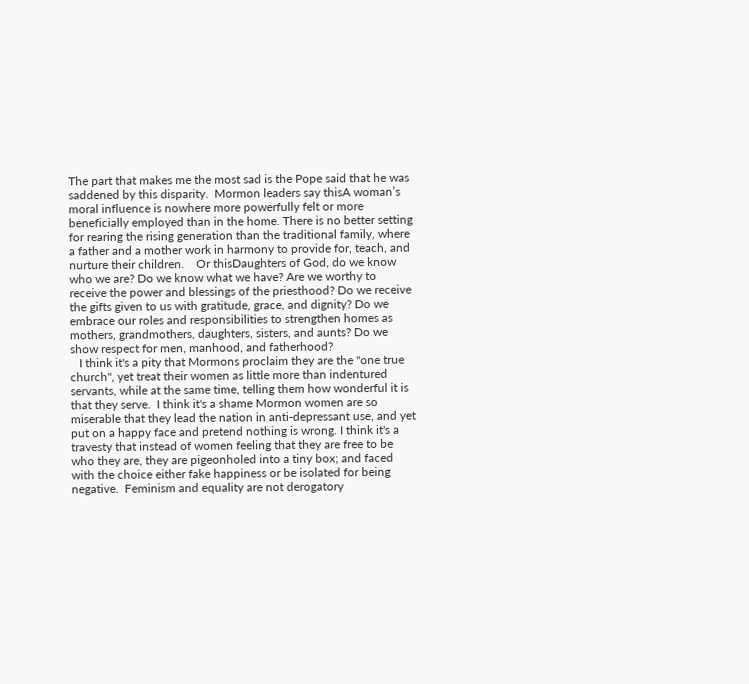The part that makes me the most sad is the Pope said that he was saddened by this disparity.  Mormon leaders say thisA woman’s moral influence is nowhere more powerfully felt or more beneficially employed than in the home. There is no better setting for rearing the rising generation than the traditional family, where a father and a mother work in harmony to provide for, teach, and nurture their children.    Or thisDaughters of God, do we know who we are? Do we know what we have? Are we worthy to receive the power and blessings of the priesthood? Do we receive the gifts given to us with gratitude, grace, and dignity? Do we embrace our roles and responsibilities to strengthen homes as mothers, grandmothers, daughters, sisters, and aunts? Do we show respect for men, manhood, and fatherhood?
   I think it's a pity that Mormons proclaim they are the "one true church", yet treat their women as little more than indentured servants, while at the same time, telling them how wonderful it is that they serve.  I think it's a shame Mormon women are so miserable that they lead the nation in anti-depressant use, and yet put on a happy face and pretend nothing is wrong. I think it's a travesty that instead of women feeling that they are free to be who they are, they are pigeonholed into a tiny box; and faced with the choice either fake happiness or be isolated for being negative.  Feminism and equality are not derogatory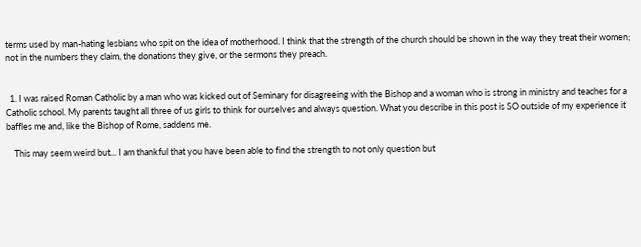terms used by man-hating lesbians who spit on the idea of motherhood. I think that the strength of the church should be shown in the way they treat their women; not in the numbers they claim, the donations they give, or the sermons they preach.


  1. I was raised Roman Catholic by a man who was kicked out of Seminary for disagreeing with the Bishop and a woman who is strong in ministry and teaches for a Catholic school. My parents taught all three of us girls to think for ourselves and always question. What you describe in this post is SO outside of my experience it baffles me and, like the Bishop of Rome, saddens me.

    This may seem weird but... I am thankful that you have been able to find the strength to not only question but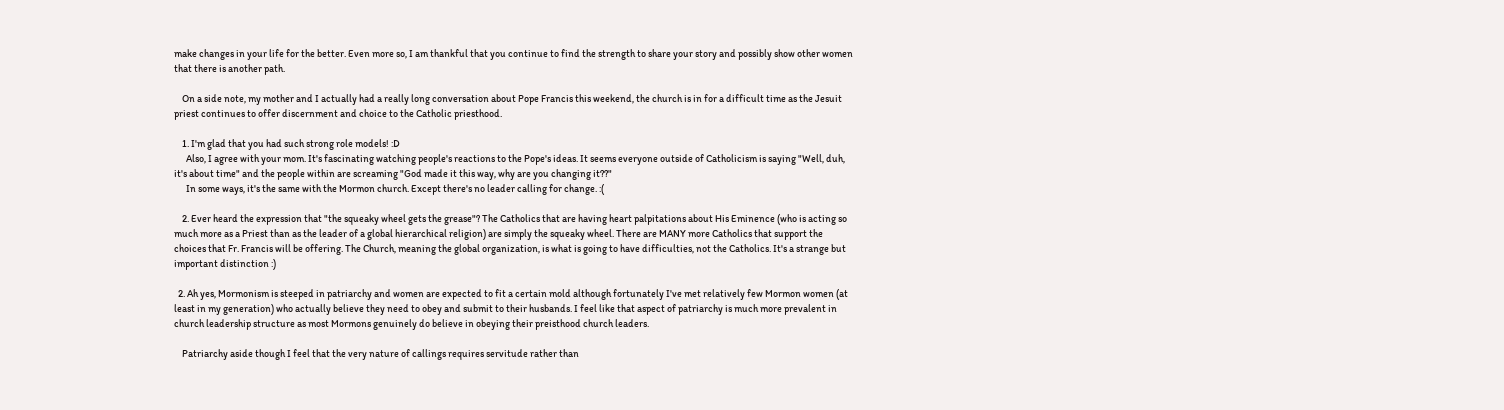make changes in your life for the better. Even more so, I am thankful that you continue to find the strength to share your story and possibly show other women that there is another path.

    On a side note, my mother and I actually had a really long conversation about Pope Francis this weekend, the church is in for a difficult time as the Jesuit priest continues to offer discernment and choice to the Catholic priesthood.

    1. I'm glad that you had such strong role models! :D
      Also, I agree with your mom. It's fascinating watching people's reactions to the Pope's ideas. It seems everyone outside of Catholicism is saying "Well, duh, it's about time" and the people within are screaming "God made it this way, why are you changing it??"
      In some ways, it's the same with the Mormon church. Except there's no leader calling for change. :(

    2. Ever heard the expression that "the squeaky wheel gets the grease"? The Catholics that are having heart palpitations about His Eminence (who is acting so much more as a Priest than as the leader of a global hierarchical religion) are simply the squeaky wheel. There are MANY more Catholics that support the choices that Fr. Francis will be offering. The Church, meaning the global organization, is what is going to have difficulties, not the Catholics. It's a strange but important distinction :)

  2. Ah yes, Mormonism is steeped in patriarchy and women are expected to fit a certain mold although fortunately I've met relatively few Mormon women (at least in my generation) who actually believe they need to obey and submit to their husbands. I feel like that aspect of patriarchy is much more prevalent in church leadership structure as most Mormons genuinely do believe in obeying their preisthood church leaders.

    Patriarchy aside though I feel that the very nature of callings requires servitude rather than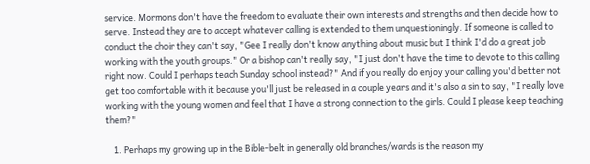service. Mormons don't have the freedom to evaluate their own interests and strengths and then decide how to serve. Instead they are to accept whatever calling is extended to them unquestioningly. If someone is called to conduct the choir they can't say, "Gee I really don't know anything about music but I think I'd do a great job working with the youth groups." Or a bishop can't really say, "I just don't have the time to devote to this calling right now. Could I perhaps teach Sunday school instead?" And if you really do enjoy your calling you'd better not get too comfortable with it because you'll just be released in a couple years and it's also a sin to say, "I really love working with the young women and feel that I have a strong connection to the girls. Could I please keep teaching them?"

    1. Perhaps my growing up in the Bible-belt in generally old branches/wards is the reason my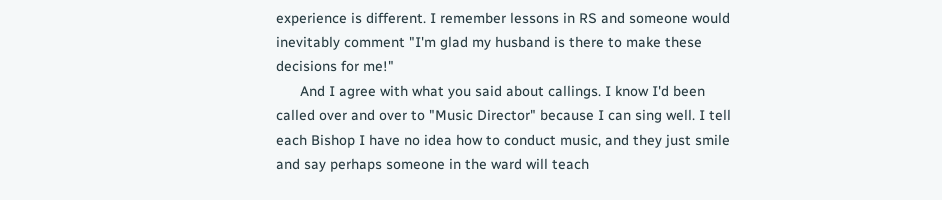experience is different. I remember lessons in RS and someone would inevitably comment "I'm glad my husband is there to make these decisions for me!"
      And I agree with what you said about callings. I know I'd been called over and over to "Music Director" because I can sing well. I tell each Bishop I have no idea how to conduct music, and they just smile and say perhaps someone in the ward will teach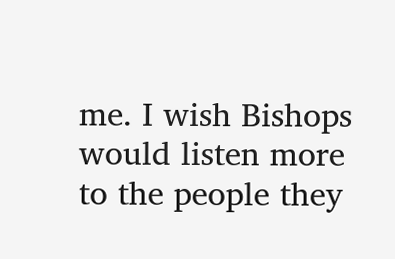me. I wish Bishops would listen more to the people they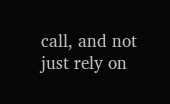call, and not just rely on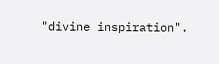"divine inspiration".